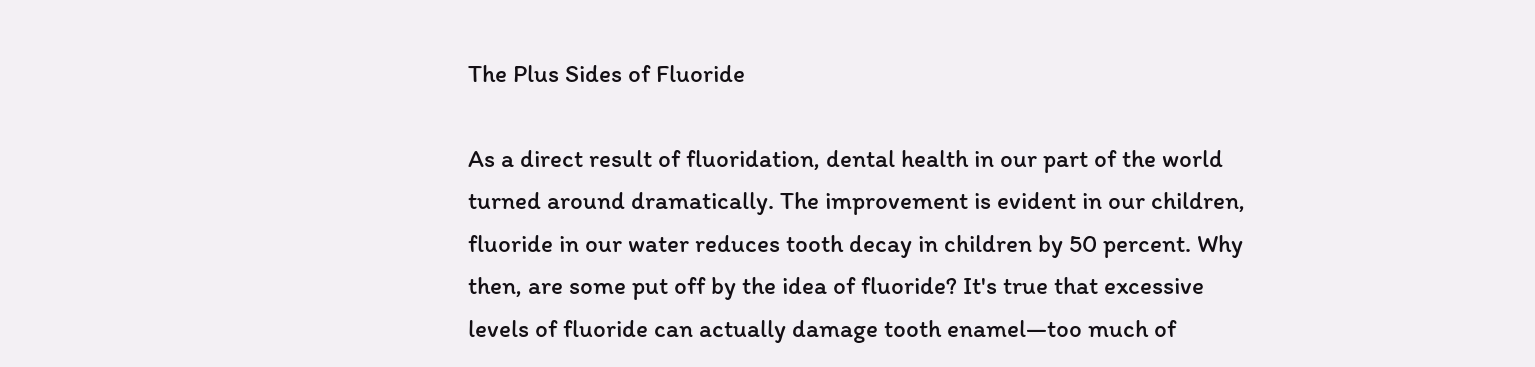The Plus Sides of Fluoride

As a direct result of fluoridation, dental health in our part of the world turned around dramatically. The improvement is evident in our children, fluoride in our water reduces tooth decay in children by 50 percent. Why then, are some put off by the idea of fluoride? It's true that excessive levels of fluoride can actually damage tooth enamel—too much of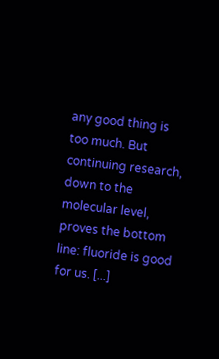any good thing is too much. But continuing research, down to the molecular level, proves the bottom line: fluoride is good for us. [...]